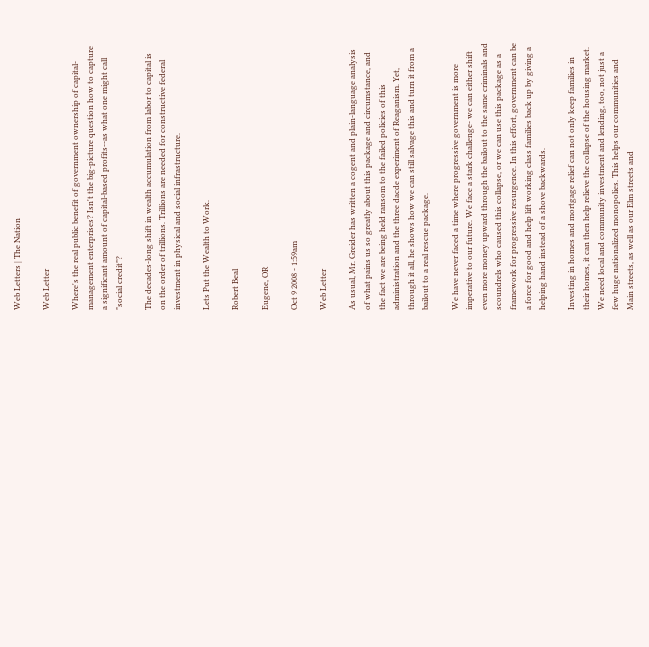Web Letters | The Nation

Web Letter

Where's the real public benefit of government ownership of capital-management enterprises? Isn't the big-picture question how to capture a significant amount of capital-based profits--as what one might call "social credit"?

The decades-long shift in wealth accumulation from labor to capital is on the order of trillions. Trillions are needed for constructive federal investment in physical and social infrastructure.

Lets Put the Wealth to Work.

Robert Beal

Eugene, OR

Oct 9 2008 - 1:59am

Web Letter

As usual, Mr. Greider has written a cogent and plain-language analysis of what pains us so greatly about this package and circumstance, and the fact we are being held ransom to the failed policies of this administration and the three dacde experiment of Reaganism. Yet, through it all, he shows how we can still salvage this and turn it from a bailout to a real rescue package.

We have never faced a time where progressive government is more imperative to our future. We face a stark challenge- we can either shift even more money upward through the bailout to the same criminals and scoundrels who caused this collapse, or we can use this package as a framework for progressive resurgence. In this effort, government can be a force for good and help lift working class families back up by giving a helping hand instead of a shove backwards.

Investing in homes and mortgage relief can not only keep families in their homes, it can then help relieve the collapse of the housing market. We need local and community investment and lending, too, not just a few huge nationalized monopolies. This helps our communities and Main streets, as well as our Elm streets and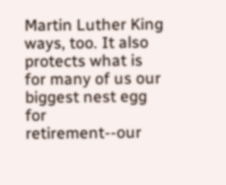Martin Luther King ways, too. It also protects what is for many of us our biggest nest egg for retirement--our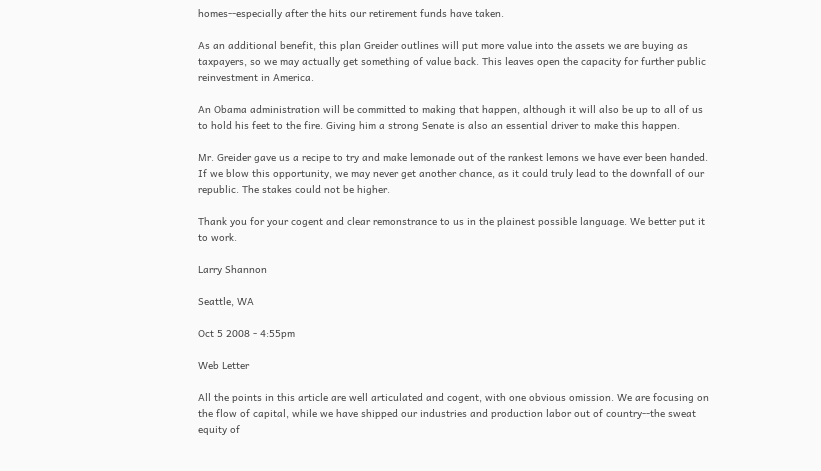homes--especially after the hits our retirement funds have taken.

As an additional benefit, this plan Greider outlines will put more value into the assets we are buying as taxpayers, so we may actually get something of value back. This leaves open the capacity for further public reinvestment in America.

An Obama administration will be committed to making that happen, although it will also be up to all of us to hold his feet to the fire. Giving him a strong Senate is also an essential driver to make this happen.

Mr. Greider gave us a recipe to try and make lemonade out of the rankest lemons we have ever been handed. If we blow this opportunity, we may never get another chance, as it could truly lead to the downfall of our republic. The stakes could not be higher.

Thank you for your cogent and clear remonstrance to us in the plainest possible language. We better put it to work.

Larry Shannon

Seattle, WA

Oct 5 2008 - 4:55pm

Web Letter

All the points in this article are well articulated and cogent, with one obvious omission. We are focusing on the flow of capital, while we have shipped our industries and production labor out of country--the sweat equity of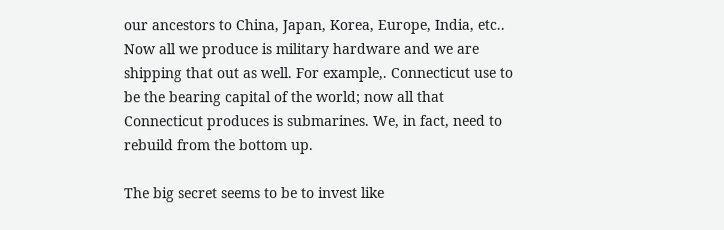our ancestors to China, Japan, Korea, Europe, India, etc.. Now all we produce is military hardware and we are shipping that out as well. For example,. Connecticut use to be the bearing capital of the world; now all that Connecticut produces is submarines. We, in fact, need to rebuild from the bottom up.

The big secret seems to be to invest like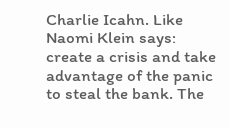Charlie Icahn. Like Naomi Klein says: create a crisis and take advantage of the panic to steal the bank. The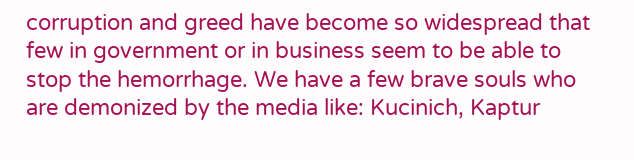corruption and greed have become so widespread that few in government or in business seem to be able to stop the hemorrhage. We have a few brave souls who are demonized by the media like: Kucinich, Kaptur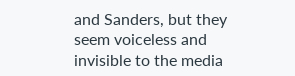and Sanders, but they seem voiceless and invisible to the media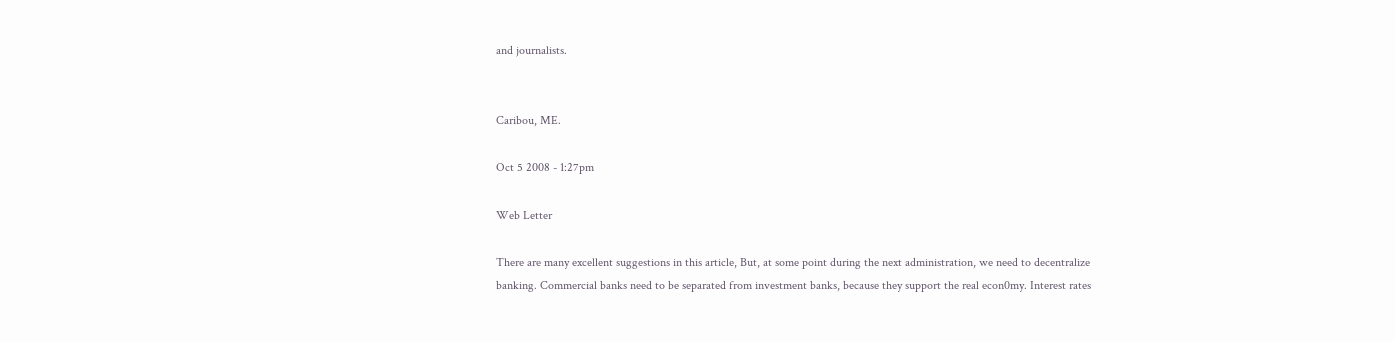and journalists.


Caribou, ME.

Oct 5 2008 - 1:27pm

Web Letter

There are many excellent suggestions in this article, But, at some point during the next administration, we need to decentralize banking. Commercial banks need to be separated from investment banks, because they support the real econ0my. Interest rates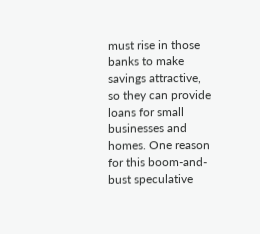must rise in those banks to make savings attractive, so they can provide loans for small businesses and homes. One reason for this boom-and-bust speculative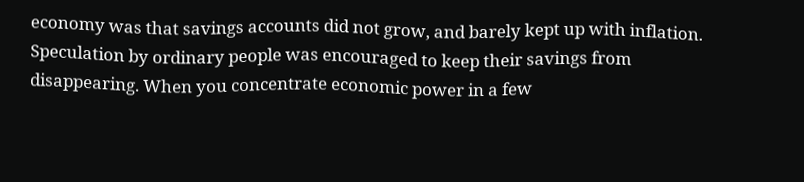economy was that savings accounts did not grow, and barely kept up with inflation. Speculation by ordinary people was encouraged to keep their savings from disappearing. When you concentrate economic power in a few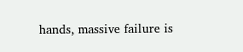hands, massive failure is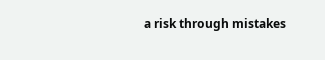a risk through mistakes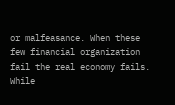or malfeasance. When these few financial organization fail the real economy fails. While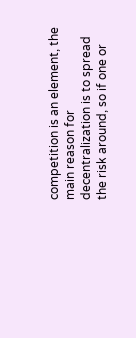competition is an element, the main reason for decentralization is to spread the risk around, so if one or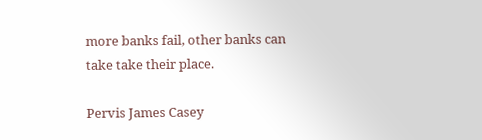more banks fail, other banks can take take their place.

Pervis James Casey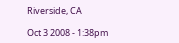Riverside, CA

Oct 3 2008 - 1:38pm